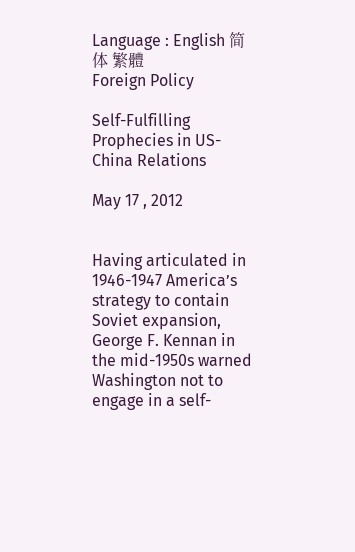Language : English 简体 繁體
Foreign Policy

Self-Fulfilling Prophecies in US-China Relations

May 17 , 2012


Having articulated in 1946-1947 America’s strategy to contain Soviet expansion, George F. Kennan in the mid-1950s warned Washington not to engage in a self-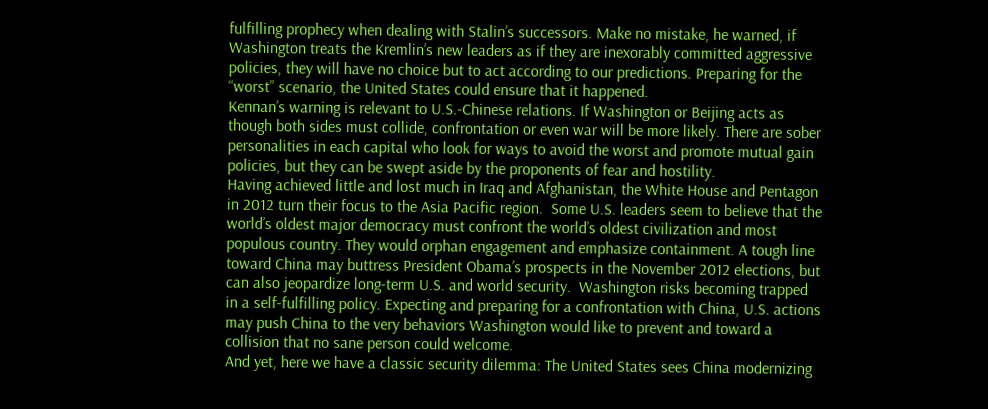fulfilling prophecy when dealing with Stalin’s successors. Make no mistake, he warned, if Washington treats the Kremlin’s new leaders as if they are inexorably committed aggressive policies, they will have no choice but to act according to our predictions. Preparing for the “worst” scenario, the United States could ensure that it happened.
Kennan’s warning is relevant to U.S.-Chinese relations. If Washington or Beijing acts as though both sides must collide, confrontation or even war will be more likely. There are sober personalities in each capital who look for ways to avoid the worst and promote mutual gain policies, but they can be swept aside by the proponents of fear and hostility.
Having achieved little and lost much in Iraq and Afghanistan, the White House and Pentagon in 2012 turn their focus to the Asia Pacific region.  Some U.S. leaders seem to believe that the world’s oldest major democracy must confront the world’s oldest civilization and most populous country. They would orphan engagement and emphasize containment. A tough line toward China may buttress President Obama’s prospects in the November 2012 elections, but can also jeopardize long-term U.S. and world security.  Washington risks becoming trapped in a self-fulfilling policy. Expecting and preparing for a confrontation with China, U.S. actions may push China to the very behaviors Washington would like to prevent and toward a collision that no sane person could welcome.
And yet, here we have a classic security dilemma: The United States sees China modernizing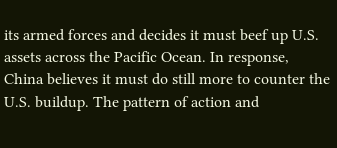its armed forces and decides it must beef up U.S. assets across the Pacific Ocean. In response, China believes it must do still more to counter the U.S. buildup. The pattern of action and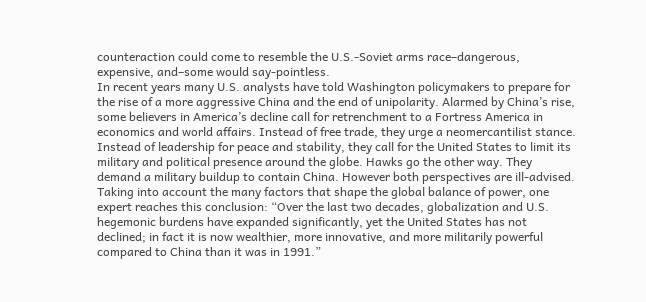counteraction could come to resemble the U.S.-Soviet arms race–dangerous, expensive, and–some would say-pointless.
In recent years many U.S. analysts have told Washington policymakers to prepare for the rise of a more aggressive China and the end of unipolarity. Alarmed by China’s rise, some believers in America’s decline call for retrenchment to a Fortress America in economics and world affairs. Instead of free trade, they urge a neomercantilist stance. Instead of leadership for peace and stability, they call for the United States to limit its military and political presence around the globe. Hawks go the other way. They demand a military buildup to contain China. However both perspectives are ill-advised.
Taking into account the many factors that shape the global balance of power, one expert reaches this conclusion: “Over the last two decades, globalization and U.S. hegemonic burdens have expanded significantly, yet the United States has not declined; in fact it is now wealthier, more innovative, and more militarily powerful compared to China than it was in 1991.”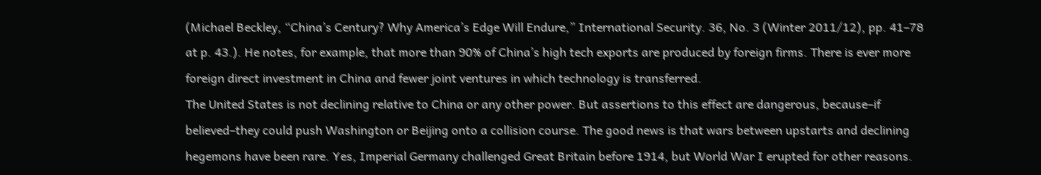(Michael Beckley, “China’s Century? Why America’s Edge Will Endure,” International Security. 36, No. 3 (Winter 2011/12), pp. 41–78 at p. 43.). He notes, for example, that more than 90% of China’s high tech exports are produced by foreign firms. There is ever more foreign direct investment in China and fewer joint ventures in which technology is transferred.
The United States is not declining relative to China or any other power. But assertions to this effect are dangerous, because–if believed–they could push Washington or Beijing onto a collision course. The good news is that wars between upstarts and declining hegemons have been rare. Yes, Imperial Germany challenged Great Britain before 1914, but World War I erupted for other reasons.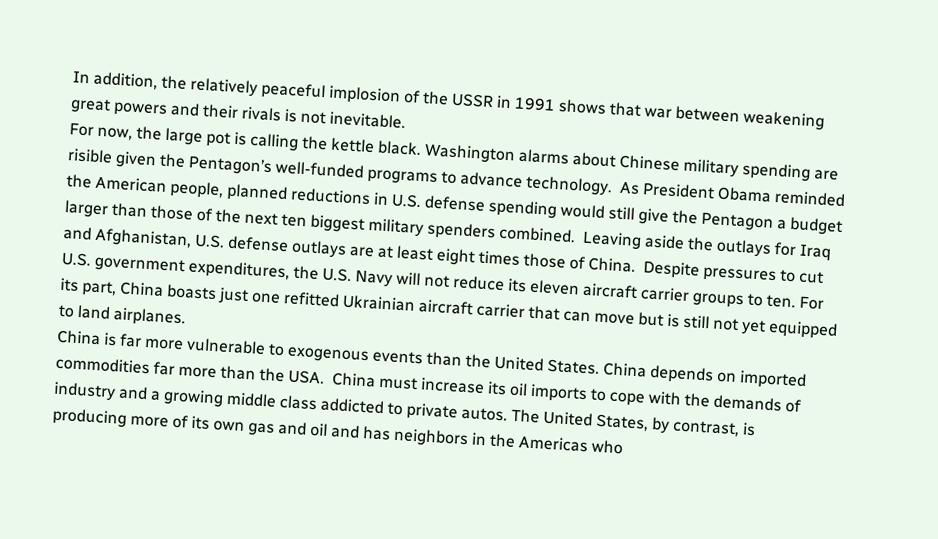In addition, the relatively peaceful implosion of the USSR in 1991 shows that war between weakening great powers and their rivals is not inevitable.
For now, the large pot is calling the kettle black. Washington alarms about Chinese military spending are risible given the Pentagon’s well-funded programs to advance technology.  As President Obama reminded the American people, planned reductions in U.S. defense spending would still give the Pentagon a budget larger than those of the next ten biggest military spenders combined.  Leaving aside the outlays for Iraq and Afghanistan, U.S. defense outlays are at least eight times those of China.  Despite pressures to cut U.S. government expenditures, the U.S. Navy will not reduce its eleven aircraft carrier groups to ten. For its part, China boasts just one refitted Ukrainian aircraft carrier that can move but is still not yet equipped to land airplanes.
China is far more vulnerable to exogenous events than the United States. China depends on imported commodities far more than the USA.  China must increase its oil imports to cope with the demands of industry and a growing middle class addicted to private autos. The United States, by contrast, is producing more of its own gas and oil and has neighbors in the Americas who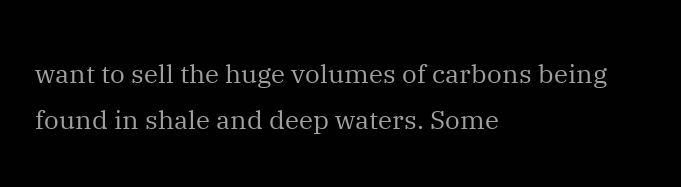want to sell the huge volumes of carbons being found in shale and deep waters. Some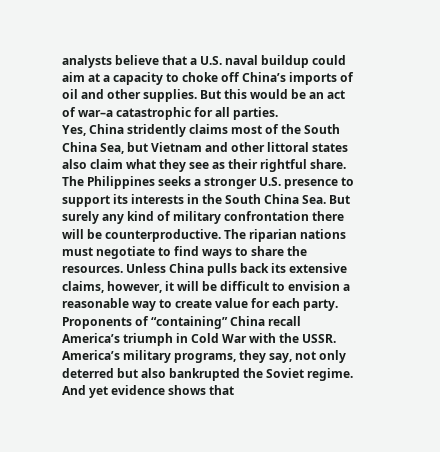analysts believe that a U.S. naval buildup could aim at a capacity to choke off China’s imports of oil and other supplies. But this would be an act of war–a catastrophic for all parties.
Yes, China stridently claims most of the South China Sea, but Vietnam and other littoral states also claim what they see as their rightful share. The Philippines seeks a stronger U.S. presence to support its interests in the South China Sea. But surely any kind of military confrontation there will be counterproductive. The riparian nations must negotiate to find ways to share the resources. Unless China pulls back its extensive claims, however, it will be difficult to envision a reasonable way to create value for each party.
Proponents of “containing” China recall America’s triumph in Cold War with the USSR. America’s military programs, they say, not only deterred but also bankrupted the Soviet regime. And yet evidence shows that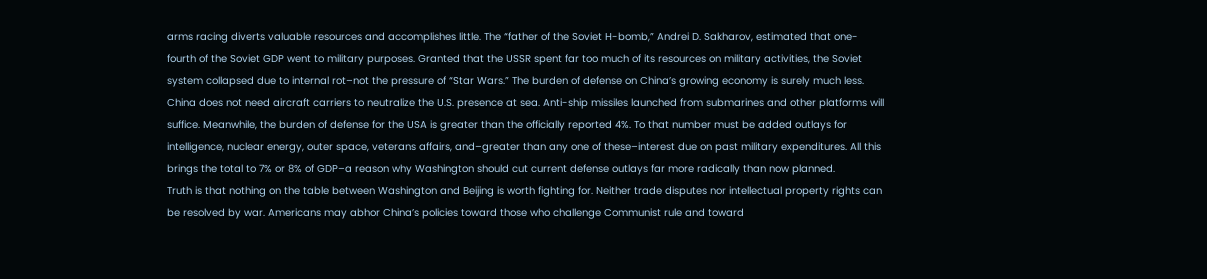arms racing diverts valuable resources and accomplishes little. The “father of the Soviet H-bomb,” Andrei D. Sakharov, estimated that one-fourth of the Soviet GDP went to military purposes. Granted that the USSR spent far too much of its resources on military activities, the Soviet system collapsed due to internal rot–not the pressure of “Star Wars.” The burden of defense on China’s growing economy is surely much less. China does not need aircraft carriers to neutralize the U.S. presence at sea. Anti-ship missiles launched from submarines and other platforms will suffice. Meanwhile, the burden of defense for the USA is greater than the officially reported 4%. To that number must be added outlays for intelligence, nuclear energy, outer space, veterans affairs, and–greater than any one of these–interest due on past military expenditures. All this brings the total to 7% or 8% of GDP–a reason why Washington should cut current defense outlays far more radically than now planned.
Truth is that nothing on the table between Washington and Beijing is worth fighting for. Neither trade disputes nor intellectual property rights can be resolved by war. Americans may abhor China’s policies toward those who challenge Communist rule and toward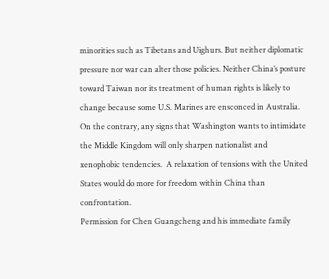minorities such as Tibetans and Uighurs. But neither diplomatic pressure nor war can alter those policies. Neither China’s posture toward Taiwan nor its treatment of human rights is likely to change because some U.S. Marines are ensconced in Australia. On the contrary, any signs that Washington wants to intimidate the Middle Kingdom will only sharpen nationalist and xenophobic tendencies.  A relaxation of tensions with the United States would do more for freedom within China than confrontation.
Permission for Chen Guangcheng and his immediate family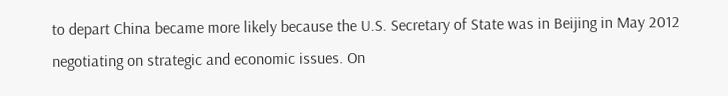to depart China became more likely because the U.S. Secretary of State was in Beijing in May 2012 negotiating on strategic and economic issues. On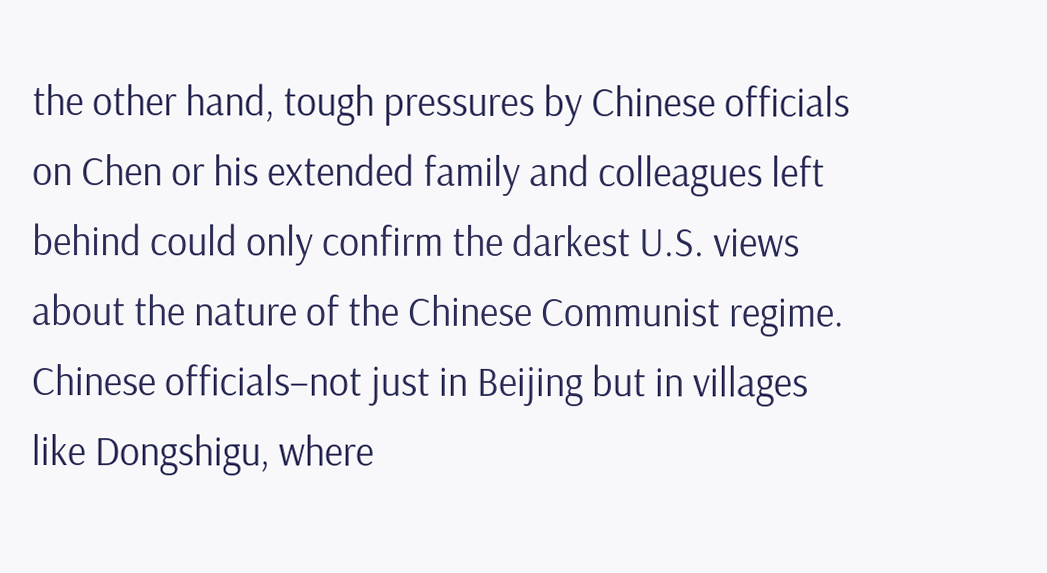the other hand, tough pressures by Chinese officials on Chen or his extended family and colleagues left behind could only confirm the darkest U.S. views about the nature of the Chinese Communist regime. Chinese officials–not just in Beijing but in villages like Dongshigu, where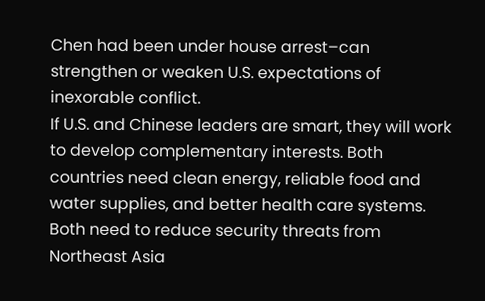Chen had been under house arrest–can strengthen or weaken U.S. expectations of inexorable conflict.
If U.S. and Chinese leaders are smart, they will work to develop complementary interests. Both countries need clean energy, reliable food and water supplies, and better health care systems. Both need to reduce security threats from Northeast Asia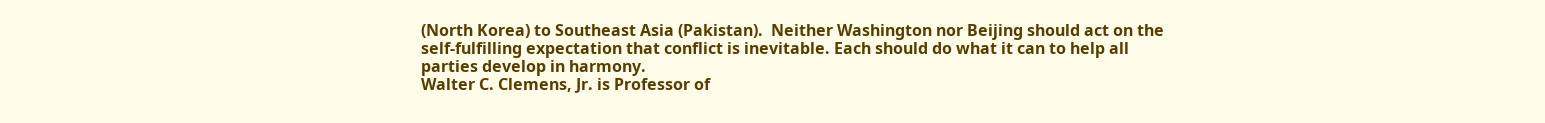(North Korea) to Southeast Asia (Pakistan).  Neither Washington nor Beijing should act on the self-fulfilling expectation that conflict is inevitable. Each should do what it can to help all parties develop in harmony.
Walter C. Clemens, Jr. is Professor of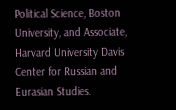Political Science, Boston University, and Associate, Harvard University Davis Center for Russian and Eurasian Studies.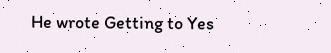He wrote Getting to Yes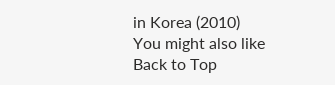in Korea (2010)
You might also like
Back to Top